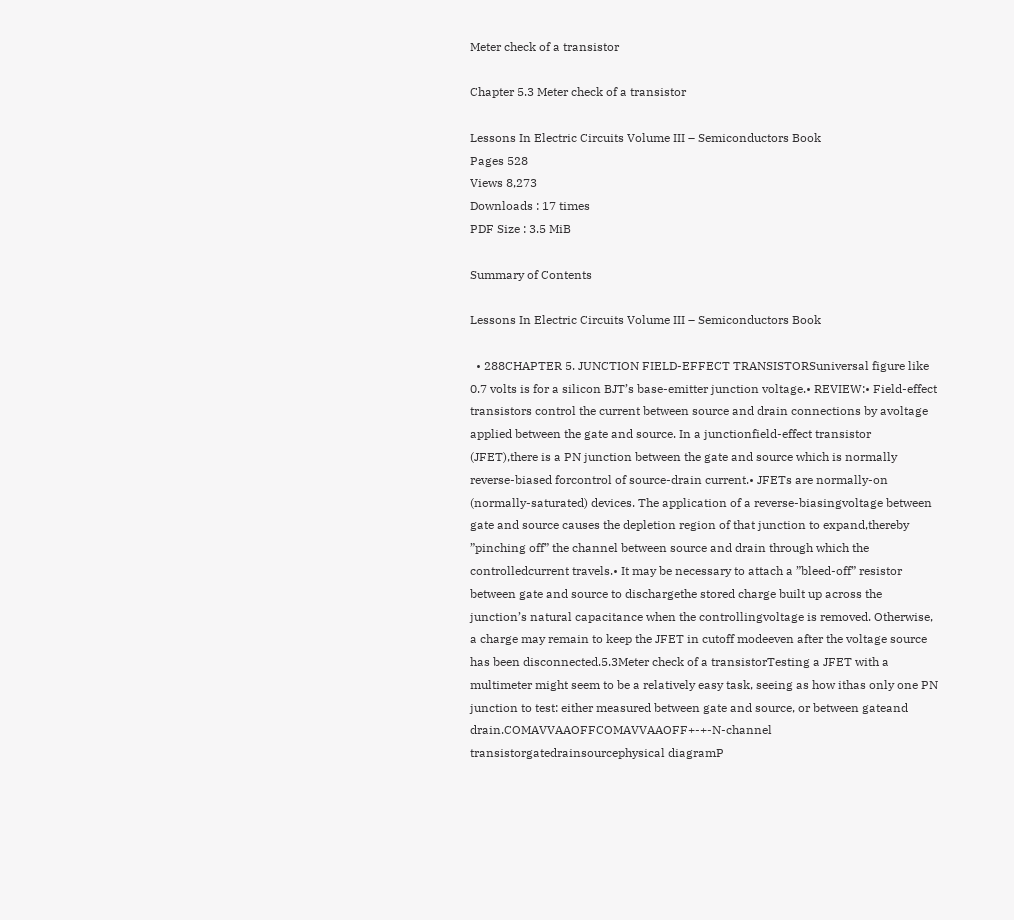Meter check of a transistor

Chapter 5.3 Meter check of a transistor

Lessons In Electric Circuits Volume III – Semiconductors Book
Pages 528
Views 8,273
Downloads : 17 times
PDF Size : 3.5 MiB

Summary of Contents

Lessons In Electric Circuits Volume III – Semiconductors Book

  • 288CHAPTER 5. JUNCTION FIELD-EFFECT TRANSISTORSuniversal figure like 0.7 volts is for a silicon BJT’s base-emitter junction voltage.• REVIEW:• Field-effect transistors control the current between source and drain connections by avoltage applied between the gate and source. In a junctionfield-effect transistor (JFET),there is a PN junction between the gate and source which is normally reverse-biased forcontrol of source-drain current.• JFETs are normally-on (normally-saturated) devices. The application of a reverse-biasingvoltage between gate and source causes the depletion region of that junction to expand,thereby ”pinching off” the channel between source and drain through which the controlledcurrent travels.• It may be necessary to attach a ”bleed-off” resistor between gate and source to dischargethe stored charge built up across the junction’s natural capacitance when the controllingvoltage is removed. Otherwise, a charge may remain to keep the JFET in cutoff modeeven after the voltage source has been disconnected.5.3Meter check of a transistorTesting a JFET with a multimeter might seem to be a relatively easy task, seeing as how ithas only one PN junction to test: either measured between gate and source, or between gateand drain.COMAVVAAOFFCOMAVVAAOFF+-+-N-channel transistorgatedrainsourcephysical diagramP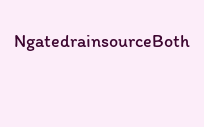NgatedrainsourceBoth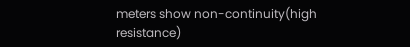meters show non-continuity(high resistance)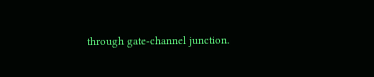through gate-channel junction.